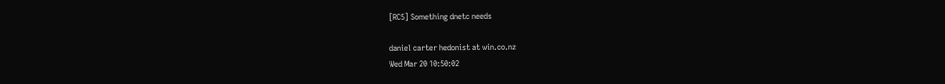[RC5] Something dnetc needs

daniel carter hedonist at win.co.nz
Wed Mar 20 10:50:02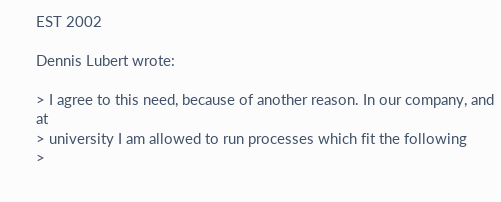EST 2002

Dennis Lubert wrote:

> I agree to this need, because of another reason. In our company, and at
> university I am allowed to run processes which fit the following
>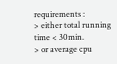requirements :
> either total running time < 30min.
> or average cpu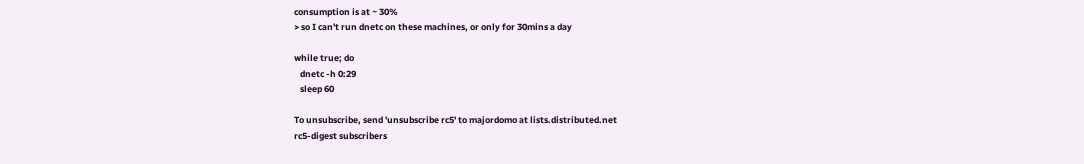consumption is at ~ 30%
> so I can't run dnetc on these machines, or only for 30mins a day

while true; do
   dnetc -h 0:29
   sleep 60

To unsubscribe, send 'unsubscribe rc5' to majordomo at lists.distributed.net
rc5-digest subscribers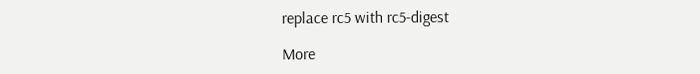replace rc5 with rc5-digest

More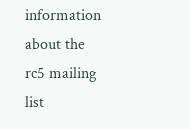information about the rc5 mailing list